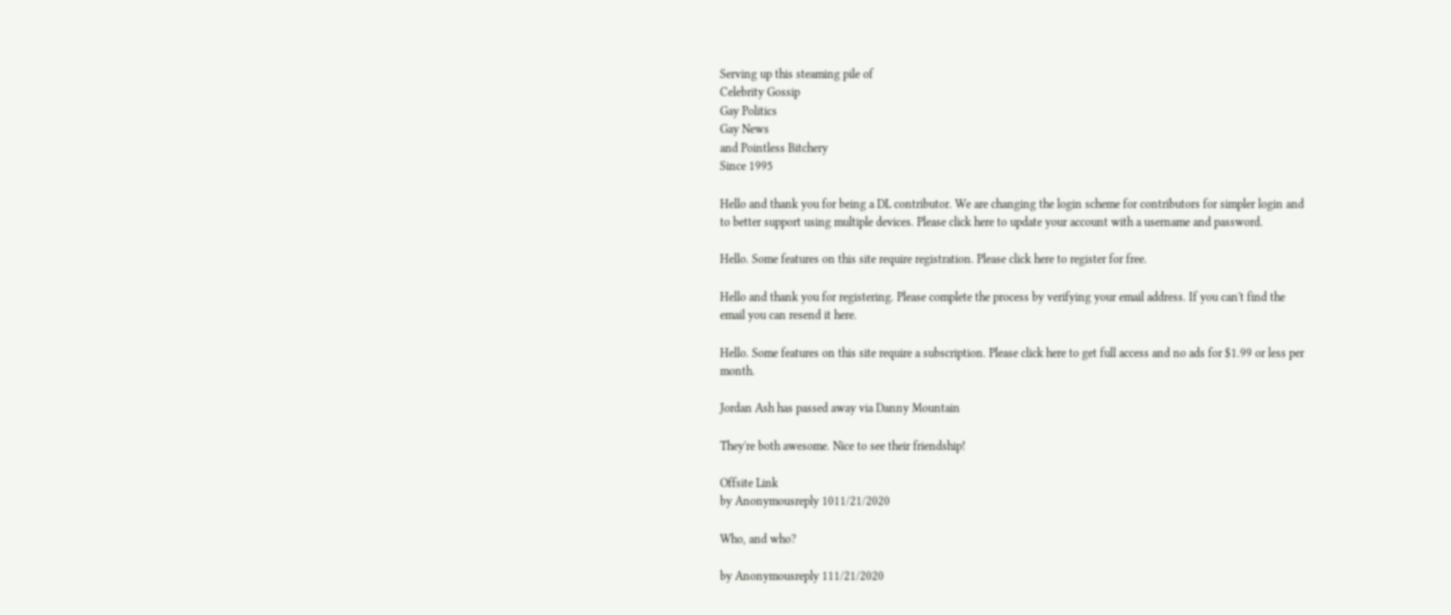Serving up this steaming pile of
Celebrity Gossip
Gay Politics
Gay News
and Pointless Bitchery
Since 1995

Hello and thank you for being a DL contributor. We are changing the login scheme for contributors for simpler login and to better support using multiple devices. Please click here to update your account with a username and password.

Hello. Some features on this site require registration. Please click here to register for free.

Hello and thank you for registering. Please complete the process by verifying your email address. If you can't find the email you can resend it here.

Hello. Some features on this site require a subscription. Please click here to get full access and no ads for $1.99 or less per month.

Jordan Ash has passed away via Danny Mountain

They're both awesome. Nice to see their friendship!

Offsite Link
by Anonymousreply 1011/21/2020

Who, and who?

by Anonymousreply 111/21/2020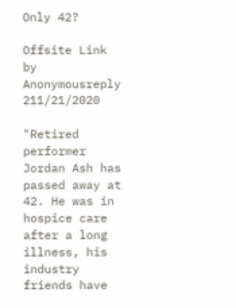Only 42?

Offsite Link
by Anonymousreply 211/21/2020

"Retired performer Jordan Ash has passed away at 42. He was in hospice care after a long illness, his industry friends have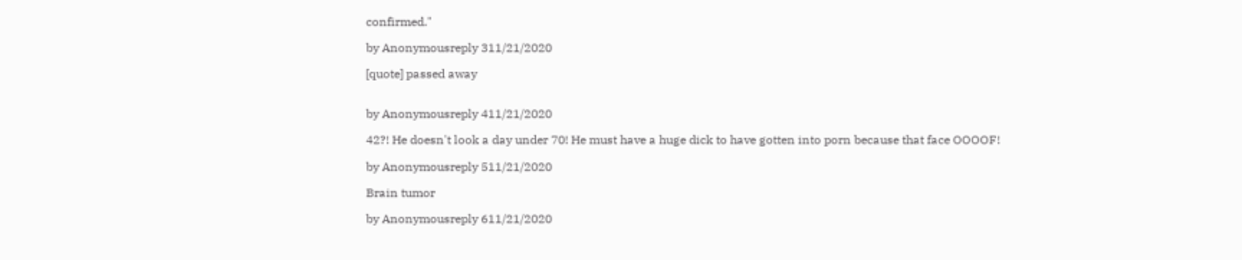confirmed."

by Anonymousreply 311/21/2020

[quote] passed away


by Anonymousreply 411/21/2020

42?! He doesn't look a day under 70! He must have a huge dick to have gotten into porn because that face OOOOF!

by Anonymousreply 511/21/2020

Brain tumor

by Anonymousreply 611/21/2020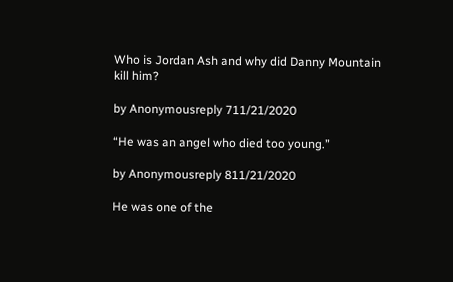Who is Jordan Ash and why did Danny Mountain kill him?

by Anonymousreply 711/21/2020

“He was an angel who died too young.”

by Anonymousreply 811/21/2020

He was one of the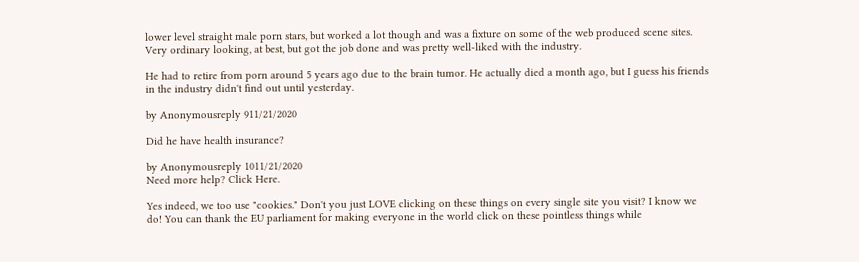lower level straight male porn stars, but worked a lot though and was a fixture on some of the web produced scene sites. Very ordinary looking, at best, but got the job done and was pretty well-liked with the industry.

He had to retire from porn around 5 years ago due to the brain tumor. He actually died a month ago, but I guess his friends in the industry didn't find out until yesterday.

by Anonymousreply 911/21/2020

Did he have health insurance?

by Anonymousreply 1011/21/2020
Need more help? Click Here.

Yes indeed, we too use "cookies." Don't you just LOVE clicking on these things on every single site you visit? I know we do! You can thank the EU parliament for making everyone in the world click on these pointless things while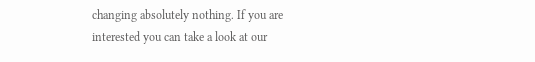changing absolutely nothing. If you are interested you can take a look at our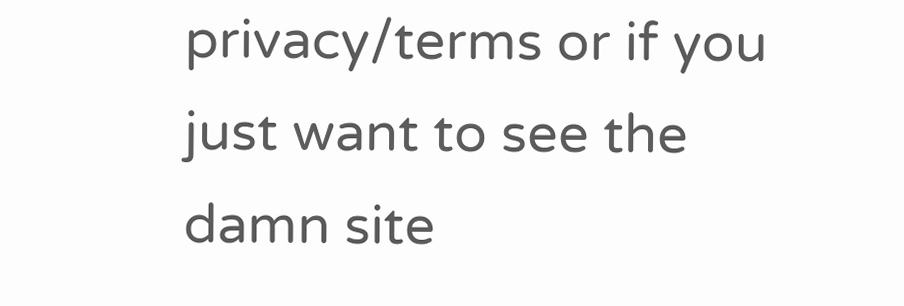privacy/terms or if you just want to see the damn site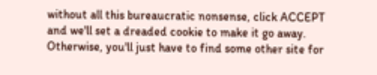without all this bureaucratic nonsense, click ACCEPT and we'll set a dreaded cookie to make it go away. Otherwise, you'll just have to find some other site for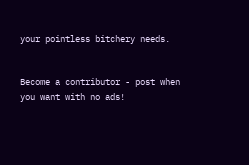your pointless bitchery needs.


Become a contributor - post when you want with no ads!